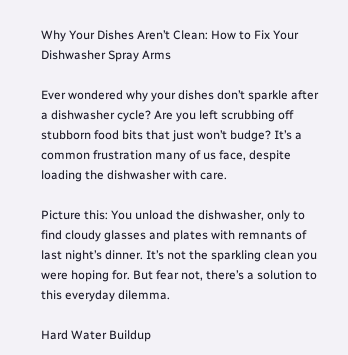Why Your Dishes Aren’t Clean: How to Fix Your Dishwasher Spray Arms

Ever wondered why your dishes don’t sparkle after a dishwasher cycle? Are you left scrubbing off stubborn food bits that just won’t budge? It’s a common frustration many of us face, despite loading the dishwasher with care.

Picture this: You unload the dishwasher, only to find cloudy glasses and plates with remnants of last night’s dinner. It’s not the sparkling clean you were hoping for. But fear not, there’s a solution to this everyday dilemma.

Hard Water Buildup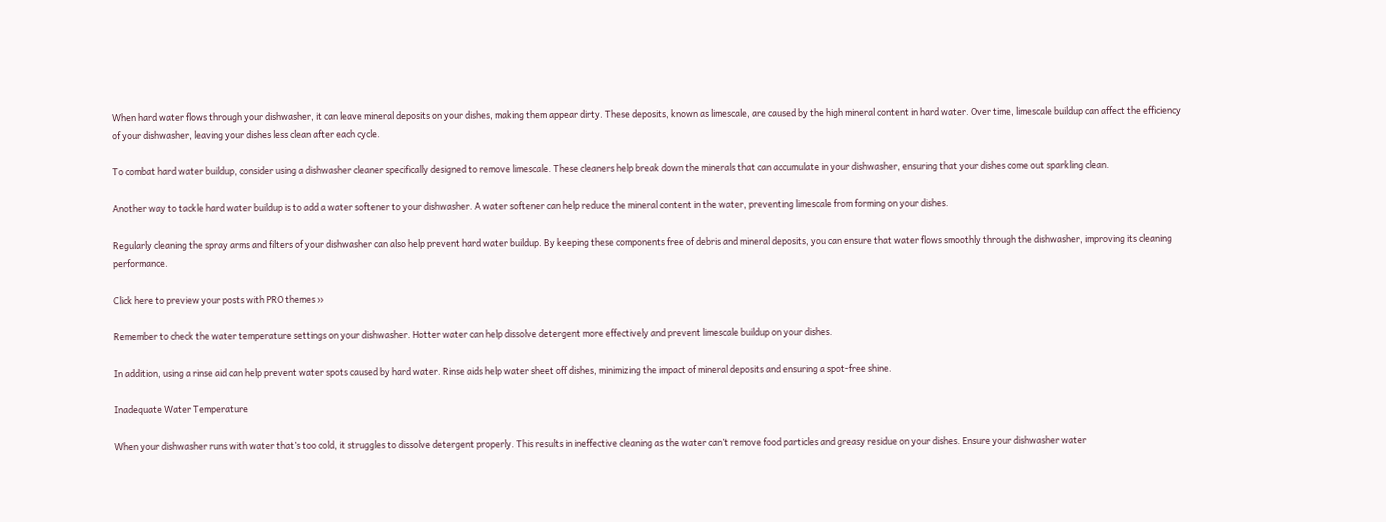When hard water flows through your dishwasher, it can leave mineral deposits on your dishes, making them appear dirty. These deposits, known as limescale, are caused by the high mineral content in hard water. Over time, limescale buildup can affect the efficiency of your dishwasher, leaving your dishes less clean after each cycle.

To combat hard water buildup, consider using a dishwasher cleaner specifically designed to remove limescale. These cleaners help break down the minerals that can accumulate in your dishwasher, ensuring that your dishes come out sparkling clean.

Another way to tackle hard water buildup is to add a water softener to your dishwasher. A water softener can help reduce the mineral content in the water, preventing limescale from forming on your dishes.

Regularly cleaning the spray arms and filters of your dishwasher can also help prevent hard water buildup. By keeping these components free of debris and mineral deposits, you can ensure that water flows smoothly through the dishwasher, improving its cleaning performance.

Click here to preview your posts with PRO themes ››

Remember to check the water temperature settings on your dishwasher. Hotter water can help dissolve detergent more effectively and prevent limescale buildup on your dishes.

In addition, using a rinse aid can help prevent water spots caused by hard water. Rinse aids help water sheet off dishes, minimizing the impact of mineral deposits and ensuring a spot-free shine.

Inadequate Water Temperature

When your dishwasher runs with water that’s too cold, it struggles to dissolve detergent properly. This results in ineffective cleaning as the water can’t remove food particles and greasy residue on your dishes. Ensure your dishwasher water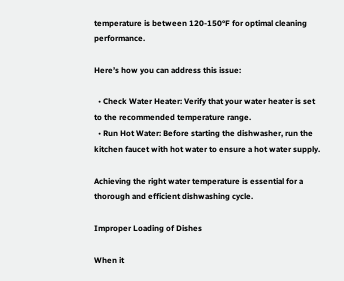temperature is between 120-150°F for optimal cleaning performance.

Here’s how you can address this issue:

  • Check Water Heater: Verify that your water heater is set to the recommended temperature range.
  • Run Hot Water: Before starting the dishwasher, run the kitchen faucet with hot water to ensure a hot water supply.

Achieving the right water temperature is essential for a thorough and efficient dishwashing cycle.

Improper Loading of Dishes

When it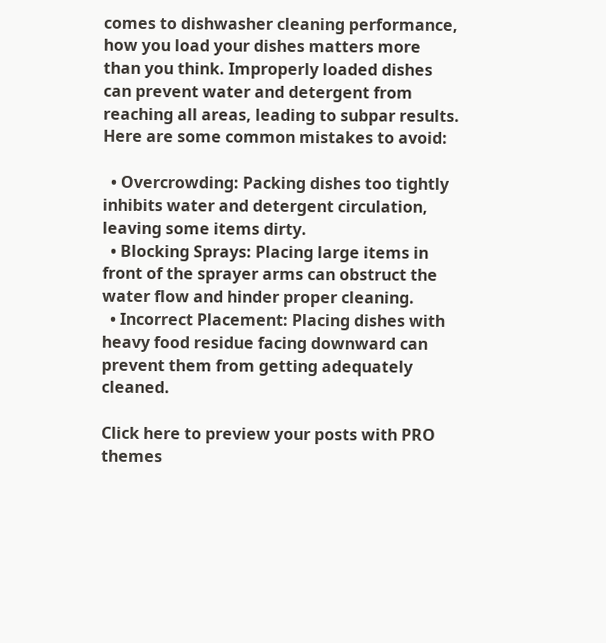comes to dishwasher cleaning performance, how you load your dishes matters more than you think. Improperly loaded dishes can prevent water and detergent from reaching all areas, leading to subpar results. Here are some common mistakes to avoid:

  • Overcrowding: Packing dishes too tightly inhibits water and detergent circulation, leaving some items dirty.
  • Blocking Sprays: Placing large items in front of the sprayer arms can obstruct the water flow and hinder proper cleaning.
  • Incorrect Placement: Placing dishes with heavy food residue facing downward can prevent them from getting adequately cleaned.

Click here to preview your posts with PRO themes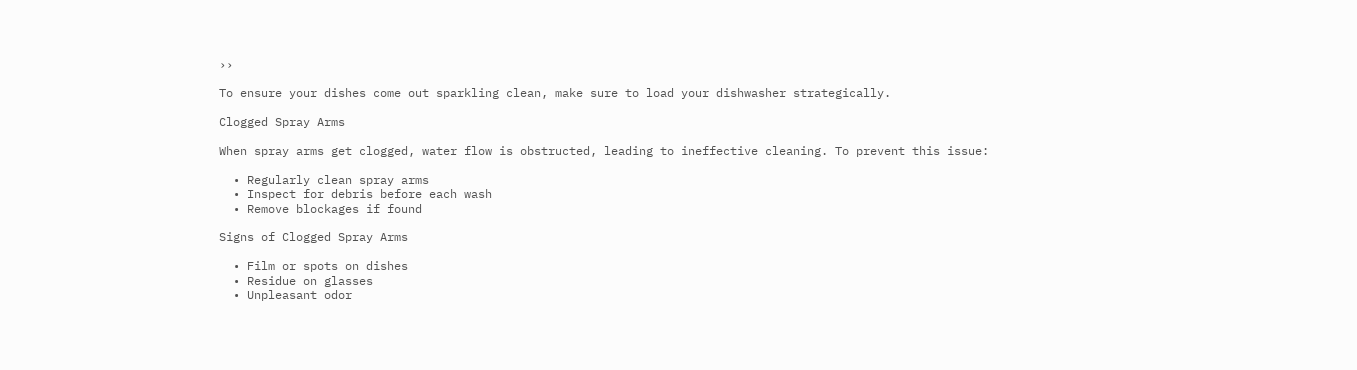››

To ensure your dishes come out sparkling clean, make sure to load your dishwasher strategically.

Clogged Spray Arms

When spray arms get clogged, water flow is obstructed, leading to ineffective cleaning. To prevent this issue:

  • Regularly clean spray arms
  • Inspect for debris before each wash
  • Remove blockages if found

Signs of Clogged Spray Arms

  • Film or spots on dishes
  • Residue on glasses
  • Unpleasant odor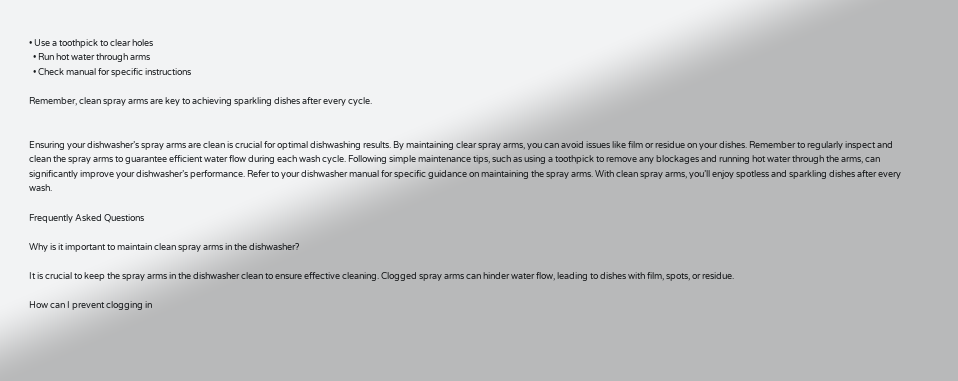• Use a toothpick to clear holes
  • Run hot water through arms
  • Check manual for specific instructions

Remember, clean spray arms are key to achieving sparkling dishes after every cycle.


Ensuring your dishwasher’s spray arms are clean is crucial for optimal dishwashing results. By maintaining clear spray arms, you can avoid issues like film or residue on your dishes. Remember to regularly inspect and clean the spray arms to guarantee efficient water flow during each wash cycle. Following simple maintenance tips, such as using a toothpick to remove any blockages and running hot water through the arms, can significantly improve your dishwasher’s performance. Refer to your dishwasher manual for specific guidance on maintaining the spray arms. With clean spray arms, you’ll enjoy spotless and sparkling dishes after every wash.

Frequently Asked Questions

Why is it important to maintain clean spray arms in the dishwasher?

It is crucial to keep the spray arms in the dishwasher clean to ensure effective cleaning. Clogged spray arms can hinder water flow, leading to dishes with film, spots, or residue.

How can I prevent clogging in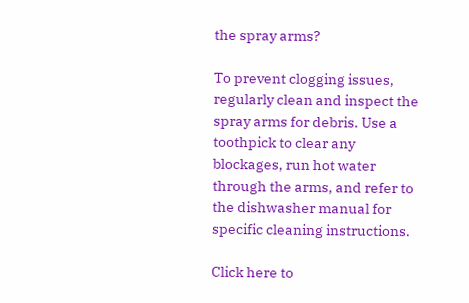the spray arms?

To prevent clogging issues, regularly clean and inspect the spray arms for debris. Use a toothpick to clear any blockages, run hot water through the arms, and refer to the dishwasher manual for specific cleaning instructions.

Click here to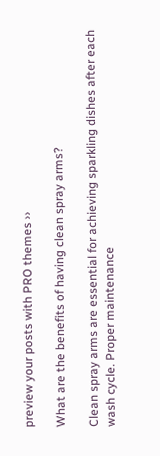preview your posts with PRO themes ››

What are the benefits of having clean spray arms?

Clean spray arms are essential for achieving sparkling dishes after each wash cycle. Proper maintenance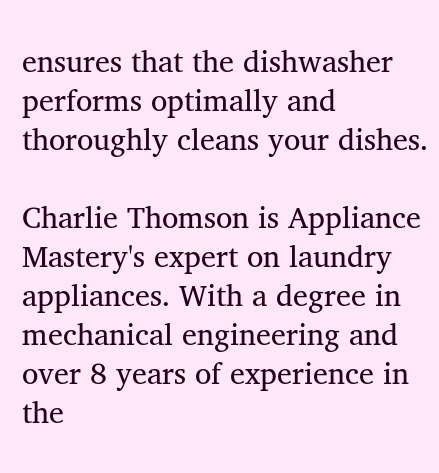ensures that the dishwasher performs optimally and thoroughly cleans your dishes.

Charlie Thomson is Appliance Mastery's expert on laundry appliances. With a degree in mechanical engineering and over 8 years of experience in the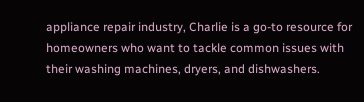appliance repair industry, Charlie is a go-to resource for homeowners who want to tackle common issues with their washing machines, dryers, and dishwashers.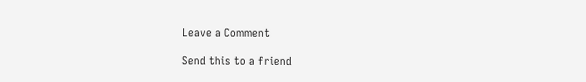Leave a Comment

Send this to a friend